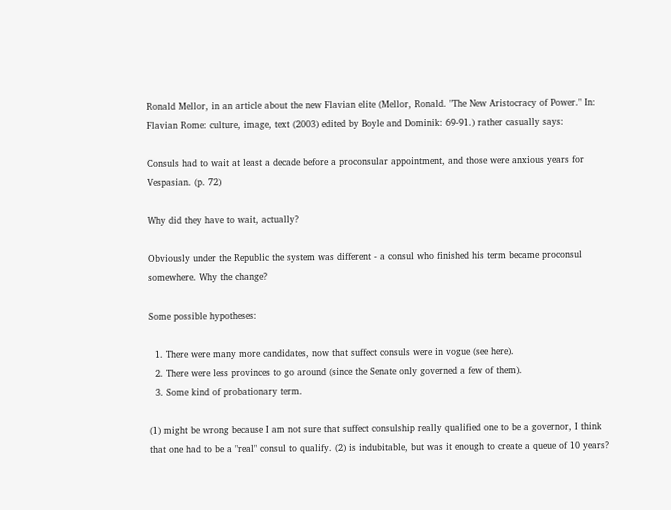Ronald Mellor, in an article about the new Flavian elite (Mellor, Ronald. "The New Aristocracy of Power." In: Flavian Rome: culture, image, text (2003) edited by Boyle and Dominik: 69-91.) rather casually says:

Consuls had to wait at least a decade before a proconsular appointment, and those were anxious years for Vespasian. (p. 72)

Why did they have to wait, actually?

Obviously under the Republic the system was different - a consul who finished his term became proconsul somewhere. Why the change?

Some possible hypotheses:

  1. There were many more candidates, now that suffect consuls were in vogue (see here).
  2. There were less provinces to go around (since the Senate only governed a few of them).
  3. Some kind of probationary term.

(1) might be wrong because I am not sure that suffect consulship really qualified one to be a governor, I think that one had to be a "real" consul to qualify. (2) is indubitable, but was it enough to create a queue of 10 years?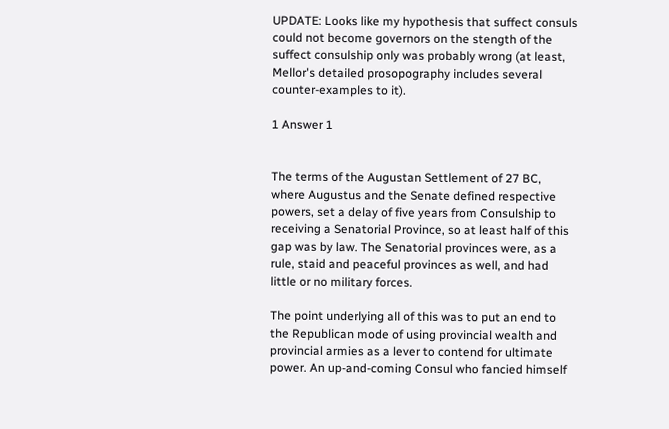UPDATE: Looks like my hypothesis that suffect consuls could not become governors on the stength of the suffect consulship only was probably wrong (at least, Mellor's detailed prosopography includes several counter-examples to it).

1 Answer 1


The terms of the Augustan Settlement of 27 BC, where Augustus and the Senate defined respective powers, set a delay of five years from Consulship to receiving a Senatorial Province, so at least half of this gap was by law. The Senatorial provinces were, as a rule, staid and peaceful provinces as well, and had little or no military forces.

The point underlying all of this was to put an end to the Republican mode of using provincial wealth and provincial armies as a lever to contend for ultimate power. An up-and-coming Consul who fancied himself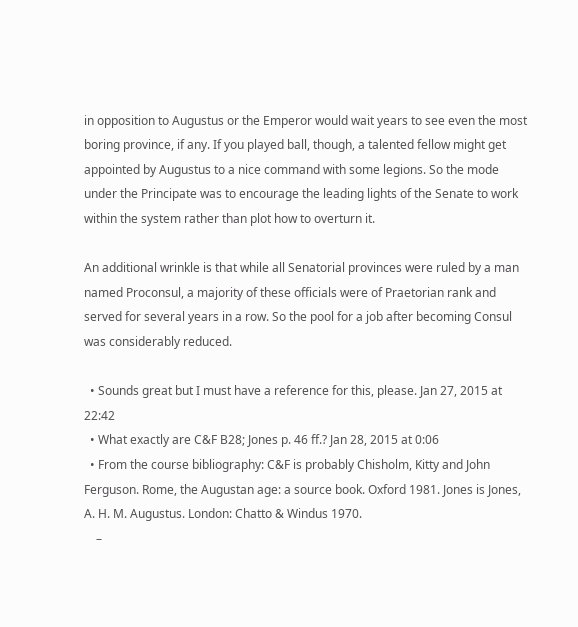in opposition to Augustus or the Emperor would wait years to see even the most boring province, if any. If you played ball, though, a talented fellow might get appointed by Augustus to a nice command with some legions. So the mode under the Principate was to encourage the leading lights of the Senate to work within the system rather than plot how to overturn it.

An additional wrinkle is that while all Senatorial provinces were ruled by a man named Proconsul, a majority of these officials were of Praetorian rank and served for several years in a row. So the pool for a job after becoming Consul was considerably reduced.

  • Sounds great but I must have a reference for this, please. Jan 27, 2015 at 22:42
  • What exactly are C&F B28; Jones p. 46 ff.? Jan 28, 2015 at 0:06
  • From the course bibliography: C&F is probably Chisholm, Kitty and John Ferguson. Rome, the Augustan age: a source book. Oxford 1981. Jones is Jones, A. H. M. Augustus. London: Chatto & Windus 1970.
    –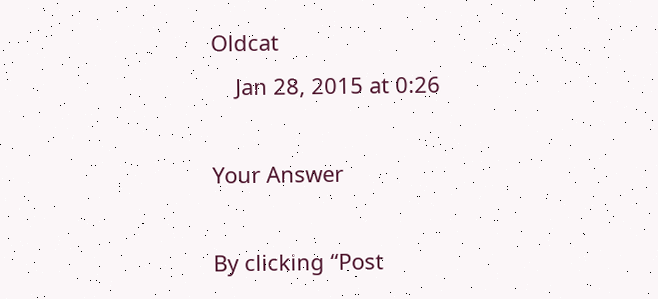Oldcat
    Jan 28, 2015 at 0:26

Your Answer

By clicking “Post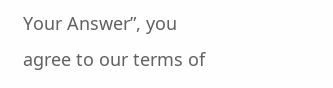Your Answer”, you agree to our terms of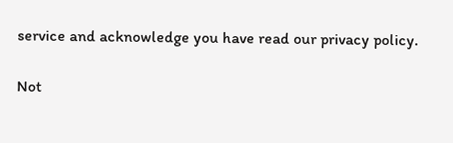service and acknowledge you have read our privacy policy.

Not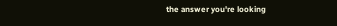the answer you're looking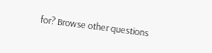for? Browse other questions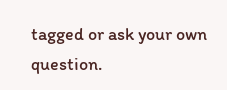tagged or ask your own question.